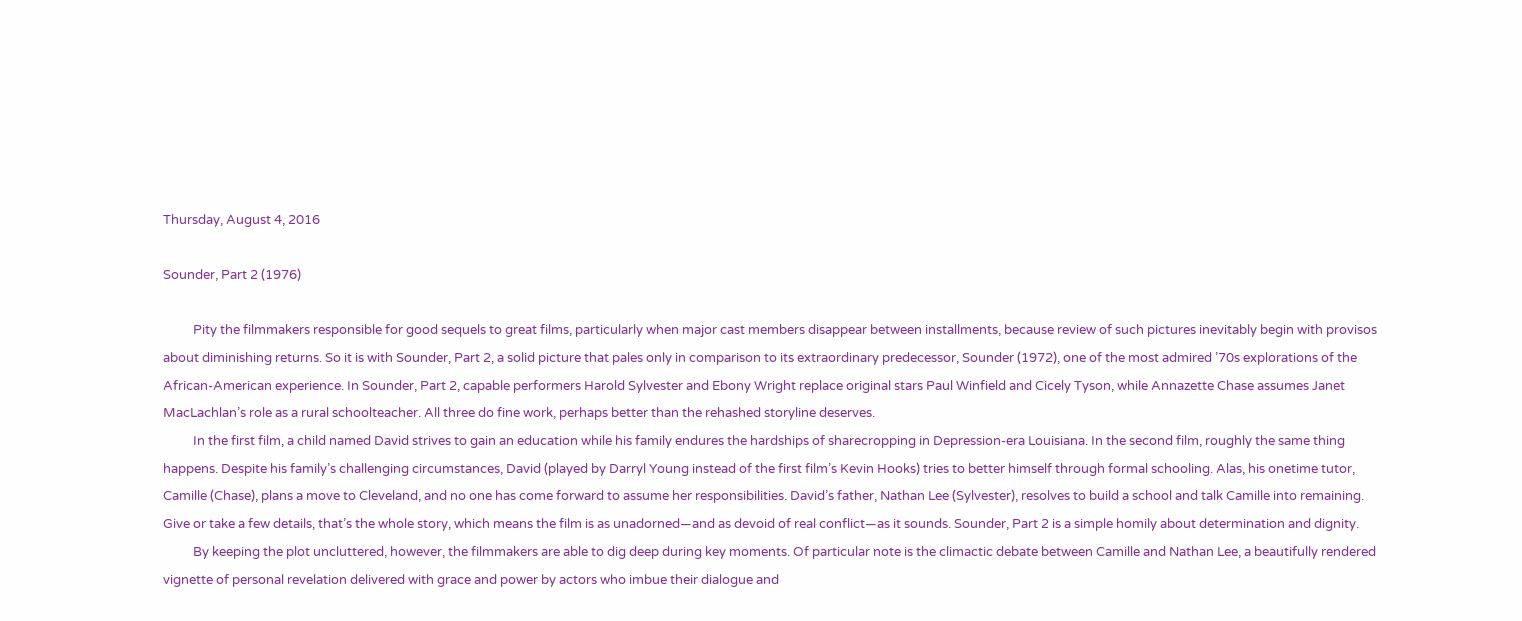Thursday, August 4, 2016

Sounder, Part 2 (1976)

          Pity the filmmakers responsible for good sequels to great films, particularly when major cast members disappear between installments, because review of such pictures inevitably begin with provisos about diminishing returns. So it is with Sounder, Part 2, a solid picture that pales only in comparison to its extraordinary predecessor, Sounder (1972), one of the most admired ’70s explorations of the African-American experience. In Sounder, Part 2, capable performers Harold Sylvester and Ebony Wright replace original stars Paul Winfield and Cicely Tyson, while Annazette Chase assumes Janet MacLachlan’s role as a rural schoolteacher. All three do fine work, perhaps better than the rehashed storyline deserves.
          In the first film, a child named David strives to gain an education while his family endures the hardships of sharecropping in Depression-era Louisiana. In the second film, roughly the same thing happens. Despite his family’s challenging circumstances, David (played by Darryl Young instead of the first film’s Kevin Hooks) tries to better himself through formal schooling. Alas, his onetime tutor, Camille (Chase), plans a move to Cleveland, and no one has come forward to assume her responsibilities. David’s father, Nathan Lee (Sylvester), resolves to build a school and talk Camille into remaining. Give or take a few details, that’s the whole story, which means the film is as unadorned—and as devoid of real conflict—as it sounds. Sounder, Part 2 is a simple homily about determination and dignity.
          By keeping the plot uncluttered, however, the filmmakers are able to dig deep during key moments. Of particular note is the climactic debate between Camille and Nathan Lee, a beautifully rendered vignette of personal revelation delivered with grace and power by actors who imbue their dialogue and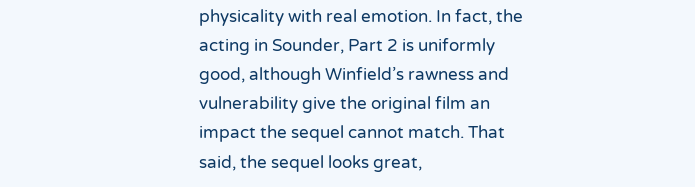physicality with real emotion. In fact, the acting in Sounder, Part 2 is uniformly good, although Winfield’s rawness and vulnerability give the original film an impact the sequel cannot match. That said, the sequel looks great,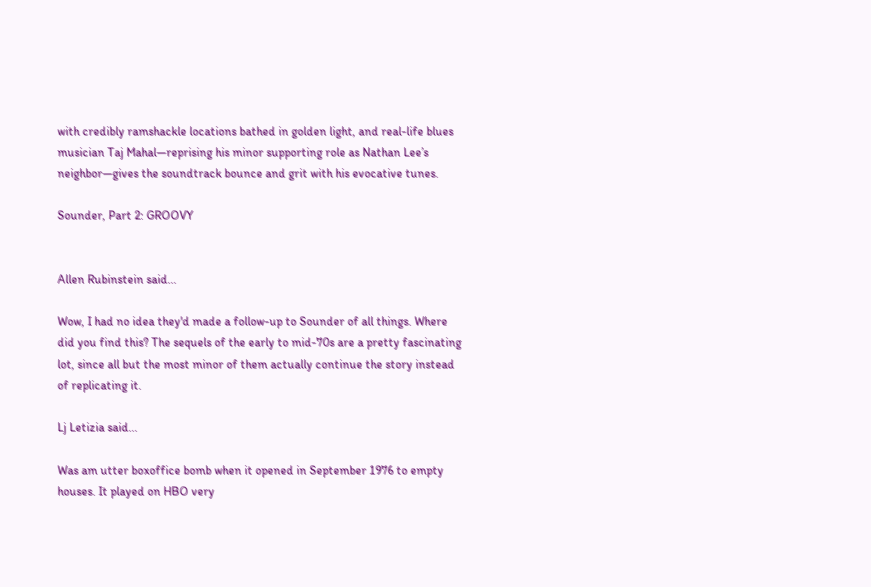with credibly ramshackle locations bathed in golden light, and real-life blues musician Taj Mahal—reprising his minor supporting role as Nathan Lee’s neighbor—gives the soundtrack bounce and grit with his evocative tunes.

Sounder, Part 2: GROOVY


Allen Rubinstein said...

Wow, I had no idea they'd made a follow-up to Sounder of all things. Where did you find this? The sequels of the early to mid-70s are a pretty fascinating lot, since all but the most minor of them actually continue the story instead of replicating it.

Lj Letizia said...

Was am utter boxoffice bomb when it opened in September 1976 to empty houses. It played on HBO very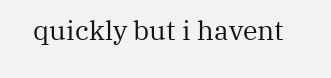quickly but i havent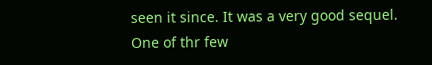seen it since. It was a very good sequel. One of thr few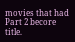movies that had Part 2 becore title.